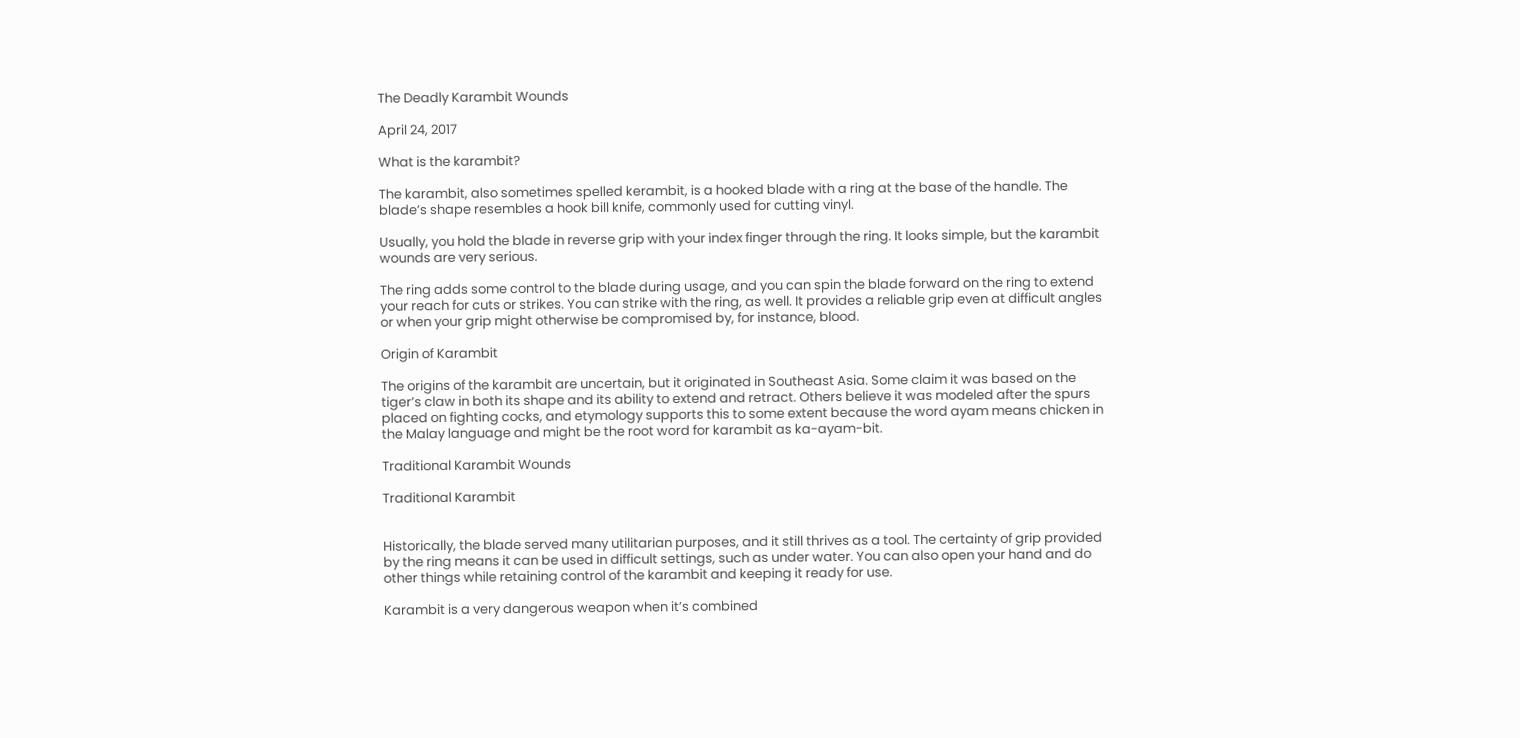The Deadly Karambit Wounds

April 24, 2017

What is the karambit?

The karambit, also sometimes spelled kerambit, is a hooked blade with a ring at the base of the handle. The blade’s shape resembles a hook bill knife, commonly used for cutting vinyl.

Usually, you hold the blade in reverse grip with your index finger through the ring. It looks simple, but the karambit wounds are very serious.

The ring adds some control to the blade during usage, and you can spin the blade forward on the ring to extend your reach for cuts or strikes. You can strike with the ring, as well. It provides a reliable grip even at difficult angles or when your grip might otherwise be compromised by, for instance, blood.

Origin of Karambit

The origins of the karambit are uncertain, but it originated in Southeast Asia. Some claim it was based on the tiger’s claw in both its shape and its ability to extend and retract. Others believe it was modeled after the spurs placed on fighting cocks, and etymology supports this to some extent because the word ayam means chicken in the Malay language and might be the root word for karambit as ka-ayam-bit.

Traditional Karambit Wounds

Traditional Karambit


Historically, the blade served many utilitarian purposes, and it still thrives as a tool. The certainty of grip provided by the ring means it can be used in difficult settings, such as under water. You can also open your hand and do other things while retaining control of the karambit and keeping it ready for use.

Karambit is a very dangerous weapon when it’s combined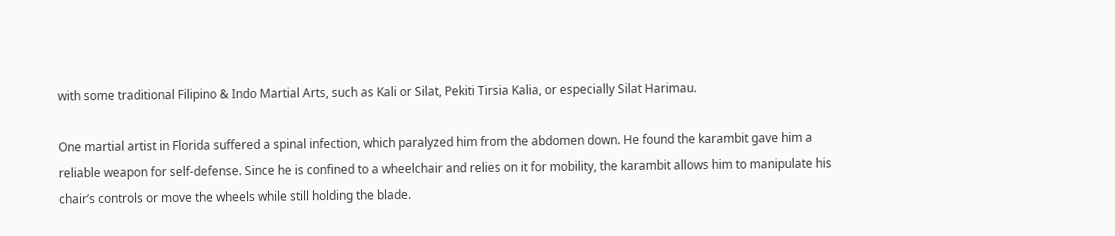with some traditional Filipino & Indo Martial Arts, such as Kali or Silat, Pekiti Tirsia Kalia, or especially Silat Harimau.

One martial artist in Florida suffered a spinal infection, which paralyzed him from the abdomen down. He found the karambit gave him a reliable weapon for self-defense. Since he is confined to a wheelchair and relies on it for mobility, the karambit allows him to manipulate his chair’s controls or move the wheels while still holding the blade.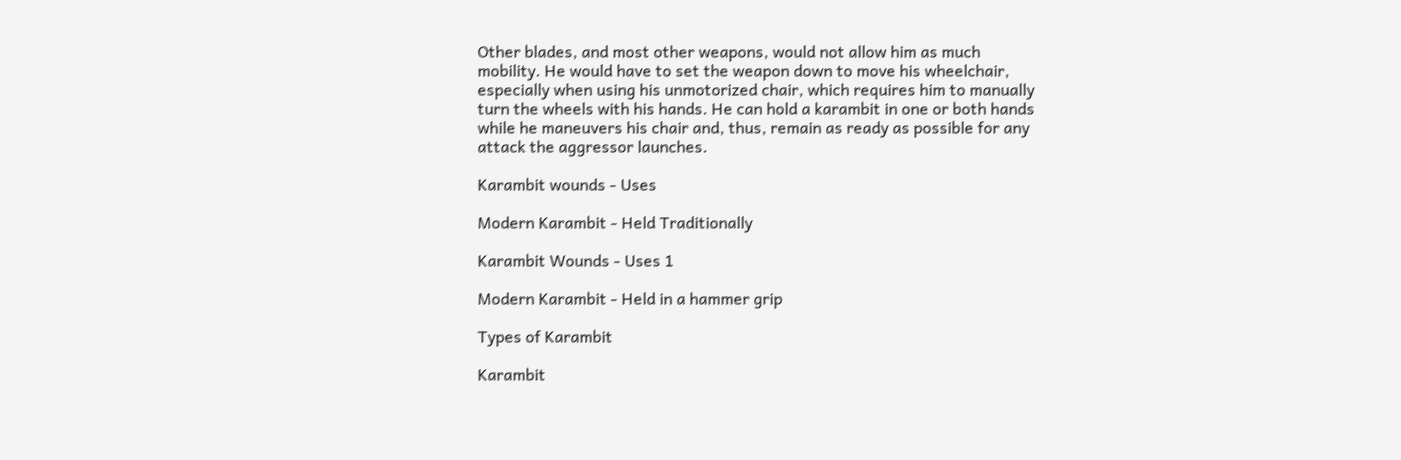Other blades, and most other weapons, would not allow him as much mobility. He would have to set the weapon down to move his wheelchair, especially when using his unmotorized chair, which requires him to manually turn the wheels with his hands. He can hold a karambit in one or both hands while he maneuvers his chair and, thus, remain as ready as possible for any attack the aggressor launches.

Karambit wounds - Uses

Modern Karambit - Held Traditionally

Karambit Wounds - Uses 1

Modern Karambit - Held in a hammer grip

Types of Karambit

Karambit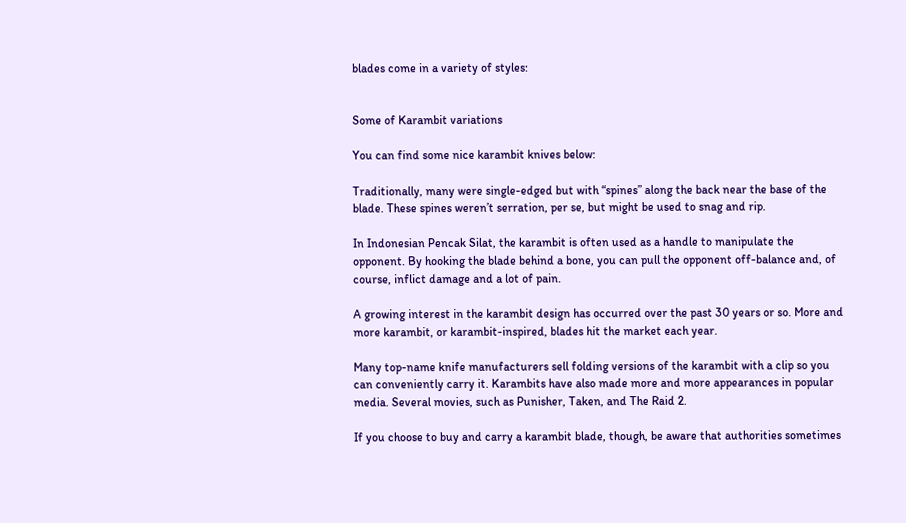blades come in a variety of styles:


Some of Karambit variations

You can find some nice karambit knives below:

Traditionally, many were single-edged but with “spines” along the back near the base of the blade. These spines weren’t serration, per se, but might be used to snag and rip.

In Indonesian Pencak Silat, the karambit is often used as a handle to manipulate the opponent. By hooking the blade behind a bone, you can pull the opponent off-balance and, of course, inflict damage and a lot of pain.

A growing interest in the karambit design has occurred over the past 30 years or so. More and more karambit, or karambit-inspired, blades hit the market each year.

Many top-name knife manufacturers sell folding versions of the karambit with a clip so you can conveniently carry it. Karambits have also made more and more appearances in popular media. Several movies, such as Punisher, Taken, and The Raid 2.

If you choose to buy and carry a karambit blade, though, be aware that authorities sometimes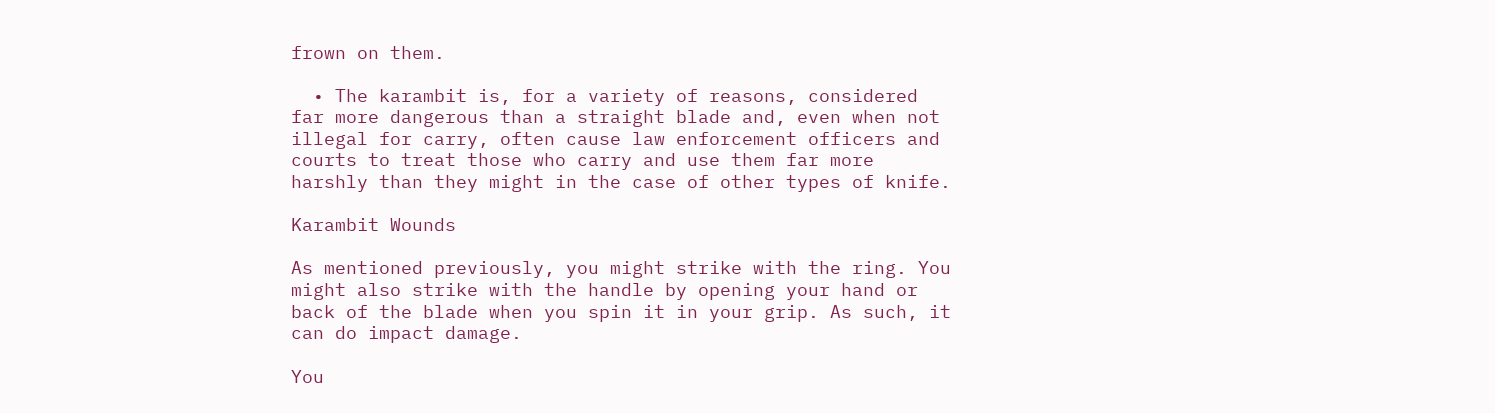frown on them.

  • The karambit is, for a variety of reasons, considered far more dangerous than a straight blade and, even when not illegal for carry, often cause law enforcement officers and courts to treat those who carry and use them far more harshly than they might in the case of other types of knife.

Karambit Wounds

As mentioned previously, you might strike with the ring. You might also strike with the handle by opening your hand or back of the blade when you spin it in your grip. As such, it can do impact damage.

You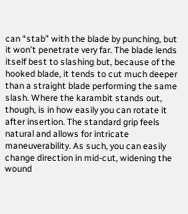can “stab” with the blade by punching, but it won’t penetrate very far. The blade lends itself best to slashing but, because of the hooked blade, it tends to cut much deeper than a straight blade performing the same slash. Where the karambit stands out, though, is in how easily you can rotate it after insertion. The standard grip feels natural and allows for intricate maneuverability. As such, you can easily change direction in mid-cut, widening the wound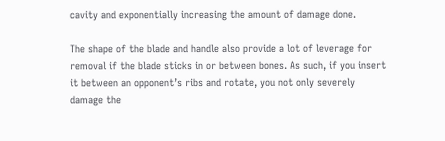cavity and exponentially increasing the amount of damage done.

The shape of the blade and handle also provide a lot of leverage for removal if the blade sticks in or between bones. As such, if you insert it between an opponent’s ribs and rotate, you not only severely damage the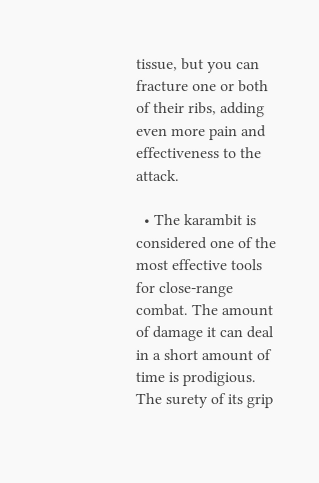tissue, but you can fracture one or both of their ribs, adding even more pain and effectiveness to the attack.

  • The karambit is considered one of the most effective tools for close-range combat. The amount of damage it can deal in a short amount of time is prodigious. The surety of its grip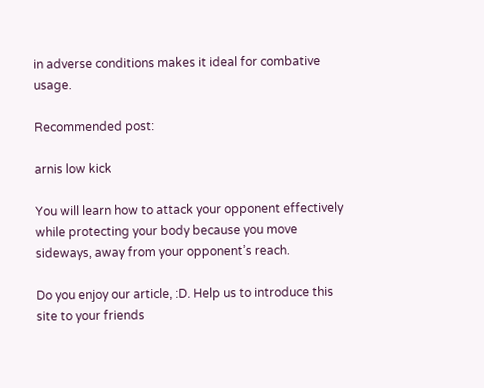in adverse conditions makes it ideal for combative usage.

Recommended post:

arnis low kick

You will learn how to attack your opponent effectively while protecting your body because you move sideways, away from your opponent’s reach.

Do you enjoy our article, :D. Help us to introduce this site to your friends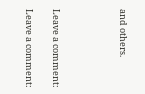and others.




Leave a comment:

Leave a comment: